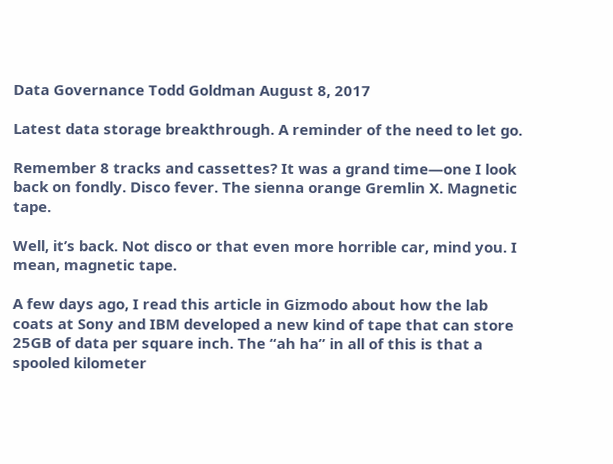Data Governance Todd Goldman August 8, 2017

Latest data storage breakthrough. A reminder of the need to let go.

Remember 8 tracks and cassettes? It was a grand time—one I look back on fondly. Disco fever. The sienna orange Gremlin X. Magnetic tape.

Well, it’s back. Not disco or that even more horrible car, mind you. I mean, magnetic tape.

A few days ago, I read this article in Gizmodo about how the lab coats at Sony and IBM developed a new kind of tape that can store 25GB of data per square inch. The “ah ha” in all of this is that a spooled kilometer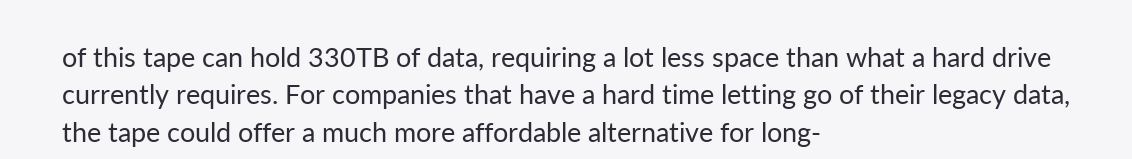of this tape can hold 330TB of data, requiring a lot less space than what a hard drive currently requires. For companies that have a hard time letting go of their legacy data, the tape could offer a much more affordable alternative for long-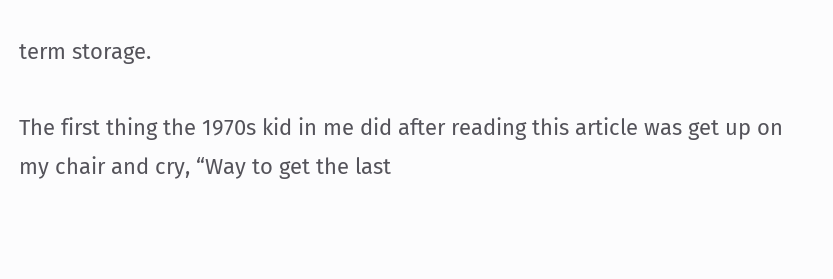term storage.

The first thing the 1970s kid in me did after reading this article was get up on my chair and cry, “Way to get the last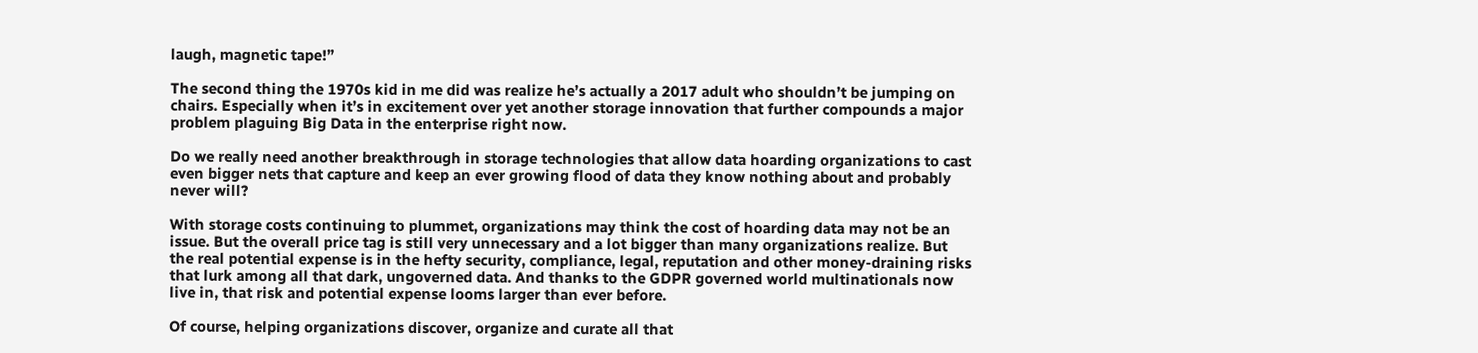laugh, magnetic tape!”

The second thing the 1970s kid in me did was realize he’s actually a 2017 adult who shouldn’t be jumping on chairs. Especially when it’s in excitement over yet another storage innovation that further compounds a major problem plaguing Big Data in the enterprise right now.

Do we really need another breakthrough in storage technologies that allow data hoarding organizations to cast even bigger nets that capture and keep an ever growing flood of data they know nothing about and probably never will?

With storage costs continuing to plummet, organizations may think the cost of hoarding data may not be an issue. But the overall price tag is still very unnecessary and a lot bigger than many organizations realize. But the real potential expense is in the hefty security, compliance, legal, reputation and other money-draining risks that lurk among all that dark, ungoverned data. And thanks to the GDPR governed world multinationals now live in, that risk and potential expense looms larger than ever before.

Of course, helping organizations discover, organize and curate all that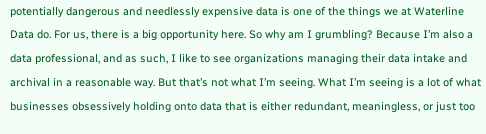potentially dangerous and needlessly expensive data is one of the things we at Waterline Data do. For us, there is a big opportunity here. So why am I grumbling? Because I’m also a data professional, and as such, I like to see organizations managing their data intake and archival in a reasonable way. But that’s not what I’m seeing. What I’m seeing is a lot of what businesses obsessively holding onto data that is either redundant, meaningless, or just too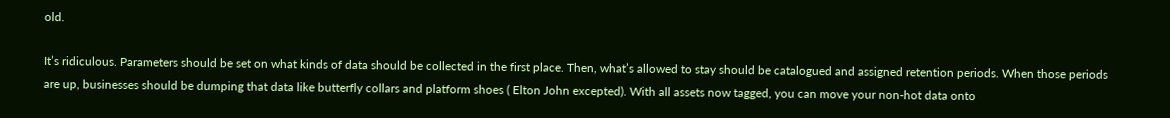old.

It’s ridiculous. Parameters should be set on what kinds of data should be collected in the first place. Then, what’s allowed to stay should be catalogued and assigned retention periods. When those periods are up, businesses should be dumping that data like butterfly collars and platform shoes ( Elton John excepted). With all assets now tagged, you can move your non-hot data onto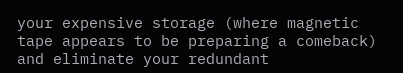your expensive storage (where magnetic tape appears to be preparing a comeback) and eliminate your redundant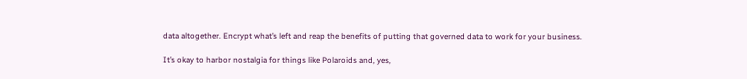data altogether. Encrypt what’s left and reap the benefits of putting that governed data to work for your business.

It’s okay to harbor nostalgia for things like Polaroids and, yes,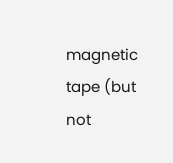magnetic tape (but not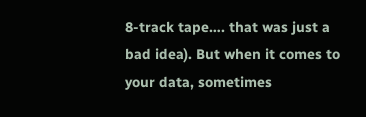8-track tape…. that was just a bad idea). But when it comes to your data, sometimes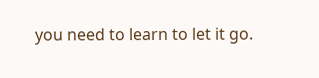you need to learn to let it go.